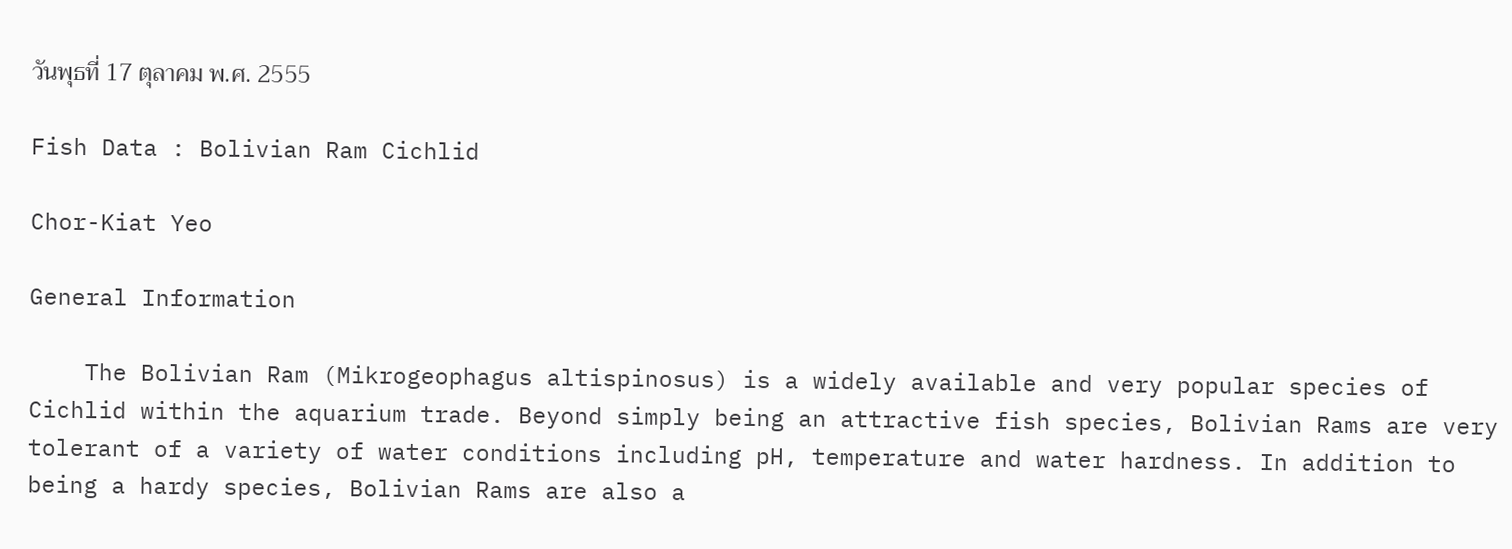วันพุธที่ 17 ตุลาคม พ.ศ. 2555

Fish Data : Bolivian Ram Cichlid

Chor-Kiat Yeo

General Information

    The Bolivian Ram (Mikrogeophagus altispinosus) is a widely available and very popular species of Cichlid within the aquarium trade. Beyond simply being an attractive fish species, Bolivian Rams are very tolerant of a variety of water conditions including pH, temperature and water hardness. In addition to being a hardy species, Bolivian Rams are also a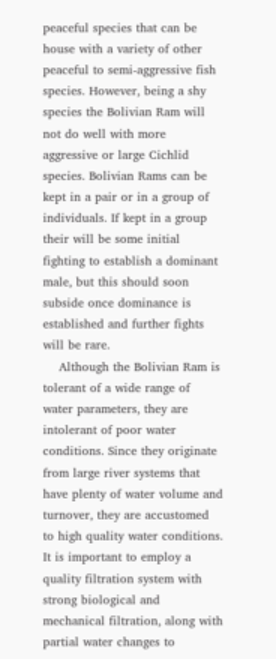peaceful species that can be house with a variety of other peaceful to semi-aggressive fish species. However, being a shy species the Bolivian Ram will not do well with more aggressive or large Cichlid species. Bolivian Rams can be kept in a pair or in a group of individuals. If kept in a group their will be some initial fighting to establish a dominant male, but this should soon subside once dominance is established and further fights will be rare.
    Although the Bolivian Ram is tolerant of a wide range of water parameters, they are intolerant of poor water conditions. Since they originate from large river systems that have plenty of water volume and turnover, they are accustomed to high quality water conditions. It is important to employ a quality filtration system with strong biological and mechanical filtration, along with partial water changes to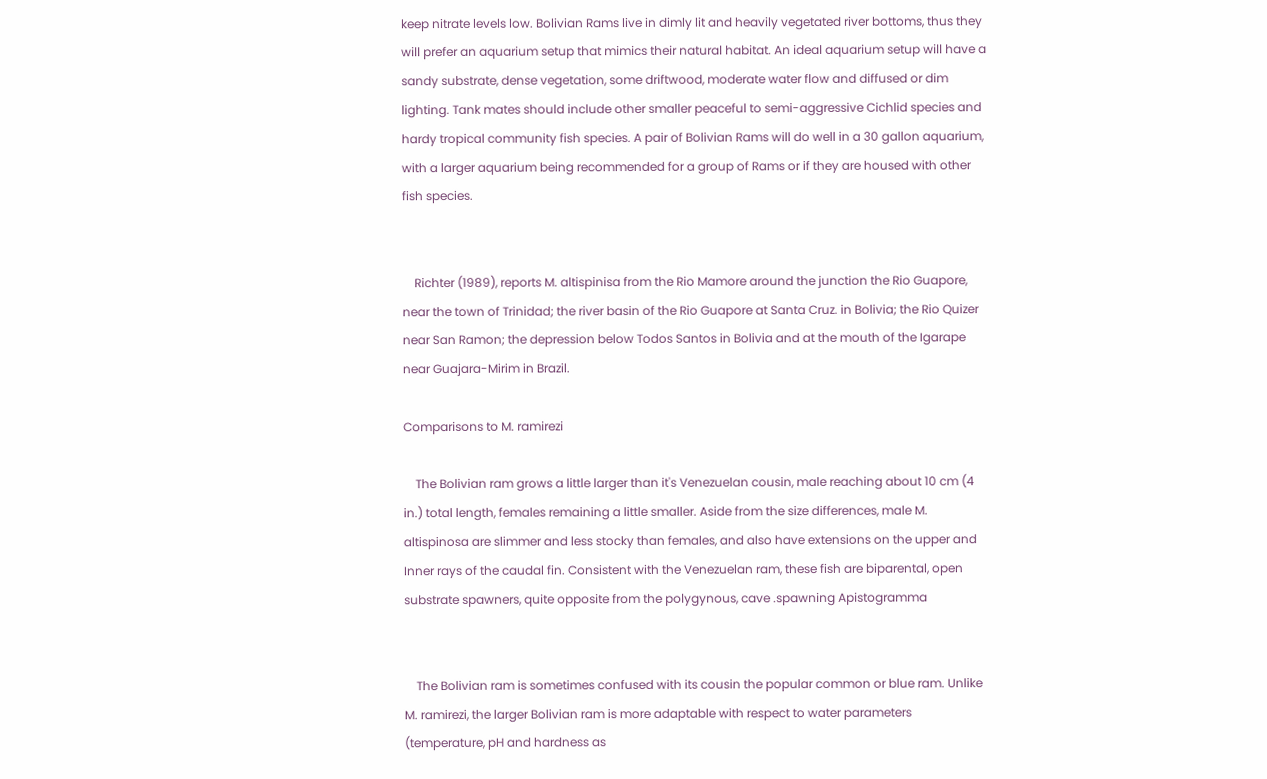keep nitrate levels low. Bolivian Rams live in dimly lit and heavily vegetated river bottoms, thus they will prefer an aquarium setup that mimics their natural habitat. An ideal aquarium setup will have a sandy substrate, dense vegetation, some driftwood, moderate water flow and diffused or dim lighting. Tank mates should include other smaller peaceful to semi-aggressive Cichlid species and hardy tropical community fish species. A pair of Bolivian Rams will do well in a 30 gallon aquarium, with a larger aquarium being recommended for a group of Rams or if they are housed with other fish species.


    Richter (1989), reports M. altispinisa from the Rio Mamore around the junction the Rio Guapore, near the town of Trinidad; the river basin of the Rio Guapore at Santa Cruz. in Bolivia; the Rio Quizer near San Ramon; the depression below Todos Santos in Bolivia and at the mouth of the Igarape near Guajara-Mirim in Brazil.

Comparisons to M. ramirezi

    The Bolivian ram grows a little larger than it's Venezuelan cousin, male reaching about 10 cm (4 in.) total length, females remaining a little smaller. Aside from the size differences, male M. altispinosa are slimmer and less stocky than females, and also have extensions on the upper and Inner rays of the caudal fin. Consistent with the Venezuelan ram, these fish are biparental, open substrate spawners, quite opposite from the polygynous, cave .spawning Apistogramma


    The Bolivian ram is sometimes confused with its cousin the popular common or blue ram. Unlike M. ramirezi, the larger Bolivian ram is more adaptable with respect to water parameters (temperature, pH and hardness as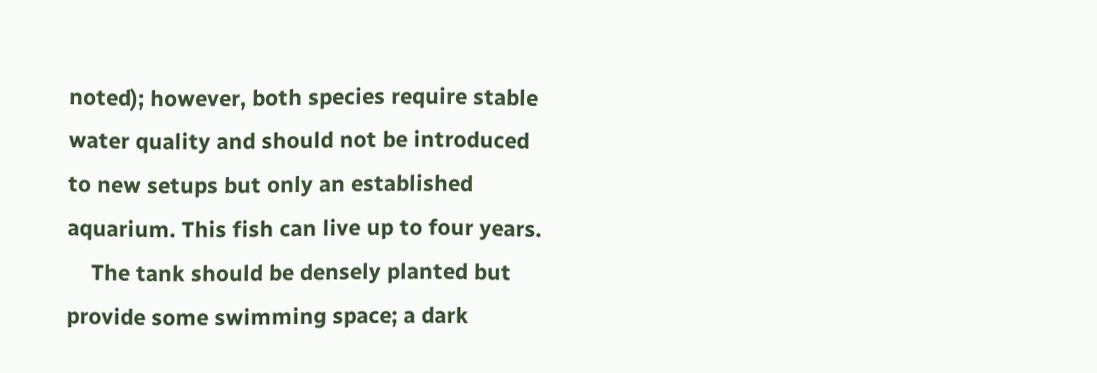noted); however, both species require stable water quality and should not be introduced to new setups but only an established aquarium. This fish can live up to four years.
    The tank should be densely planted but provide some swimming space; a dark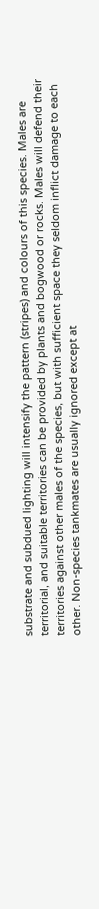substrate and subdued lighting will intensify the pattern (stripes) and colours of this species. Males are territorial, and suitable territories can be provided by plants and bogwood or rocks. Males will defend their territories against other males of the species, but with sufficient space they seldom inflict damage to each other. Non-species tankmates are usually ignored except at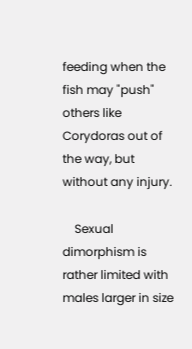feeding when the fish may "push" others like Corydoras out of the way, but without any injury.

    Sexual dimorphism is rather limited with males larger in size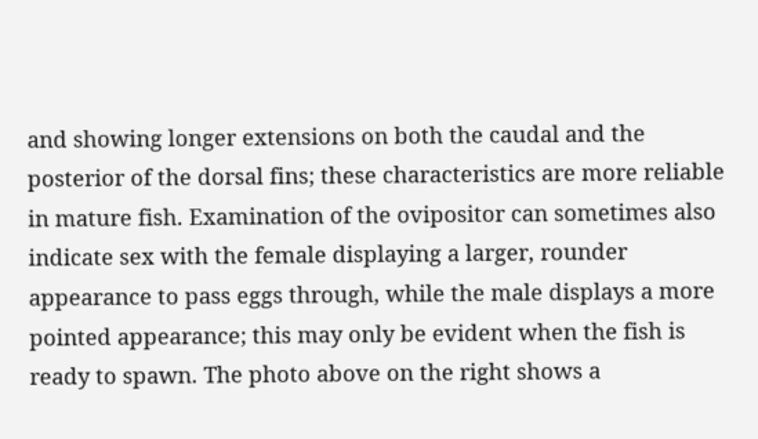and showing longer extensions on both the caudal and the posterior of the dorsal fins; these characteristics are more reliable in mature fish. Examination of the ovipositor can sometimes also indicate sex with the female displaying a larger, rounder appearance to pass eggs through, while the male displays a more pointed appearance; this may only be evident when the fish is ready to spawn. The photo above on the right shows a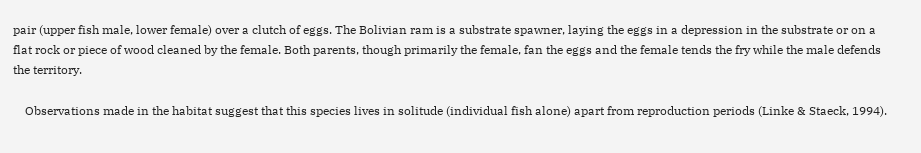pair (upper fish male, lower female) over a clutch of eggs. The Bolivian ram is a substrate spawner, laying the eggs in a depression in the substrate or on a flat rock or piece of wood cleaned by the female. Both parents, though primarily the female, fan the eggs and the female tends the fry while the male defends the territory.

    Observations made in the habitat suggest that this species lives in solitude (individual fish alone) apart from reproduction periods (Linke & Staeck, 1994).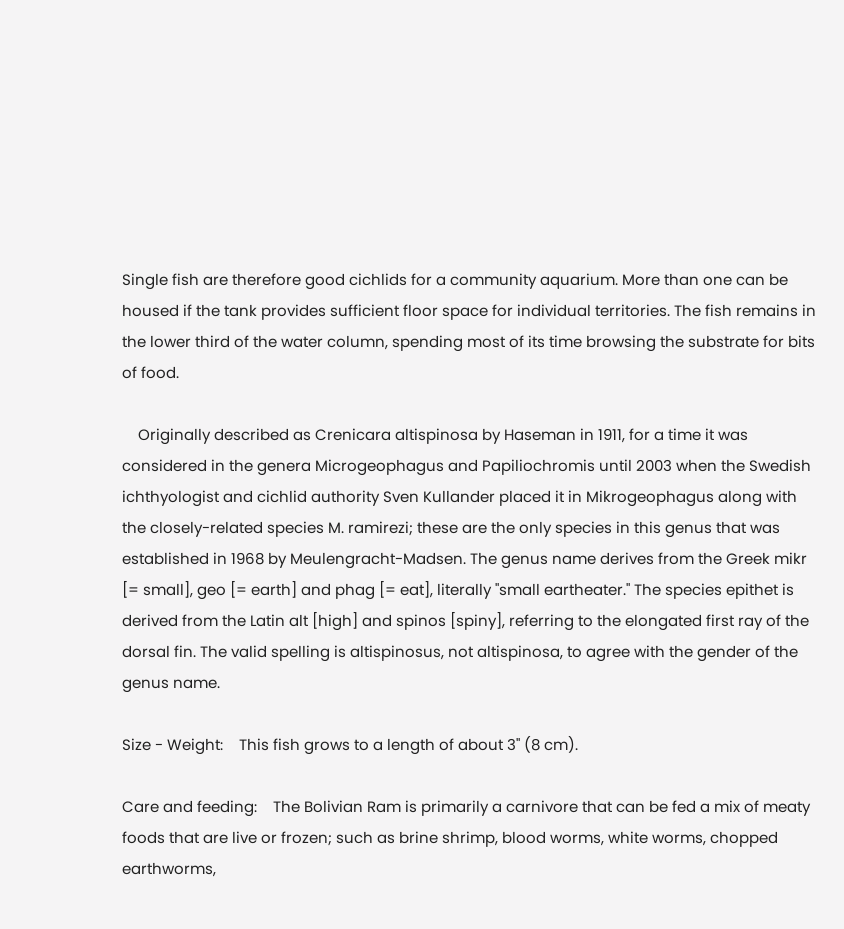Single fish are therefore good cichlids for a community aquarium. More than one can be housed if the tank provides sufficient floor space for individual territories. The fish remains in the lower third of the water column, spending most of its time browsing the substrate for bits of food.

    Originally described as Crenicara altispinosa by Haseman in 1911, for a time it was considered in the genera Microgeophagus and Papiliochromis until 2003 when the Swedish ichthyologist and cichlid authority Sven Kullander placed it in Mikrogeophagus along with the closely-related species M. ramirezi; these are the only species in this genus that was established in 1968 by Meulengracht-Madsen. The genus name derives from the Greek mikr [= small], geo [= earth] and phag [= eat], literally "small eartheater." The species epithet is derived from the Latin alt [high] and spinos [spiny], referring to the elongated first ray of the dorsal fin. The valid spelling is altispinosus, not altispinosa, to agree with the gender of the genus name.

Size - Weight:    This fish grows to a length of about 3" (8 cm).

Care and feeding:    The Bolivian Ram is primarily a carnivore that can be fed a mix of meaty foods that are live or frozen; such as brine shrimp, blood worms, white worms, chopped earthworms,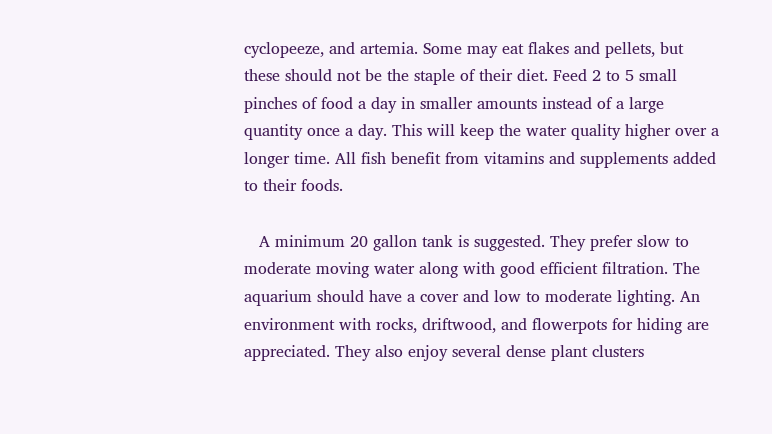cyclopeeze, and artemia. Some may eat flakes and pellets, but these should not be the staple of their diet. Feed 2 to 5 small pinches of food a day in smaller amounts instead of a large quantity once a day. This will keep the water quality higher over a longer time. All fish benefit from vitamins and supplements added to their foods.

   A minimum 20 gallon tank is suggested. They prefer slow to moderate moving water along with good efficient filtration. The aquarium should have a cover and low to moderate lighting. An environment with rocks, driftwood, and flowerpots for hiding are appreciated. They also enjoy several dense plant clusters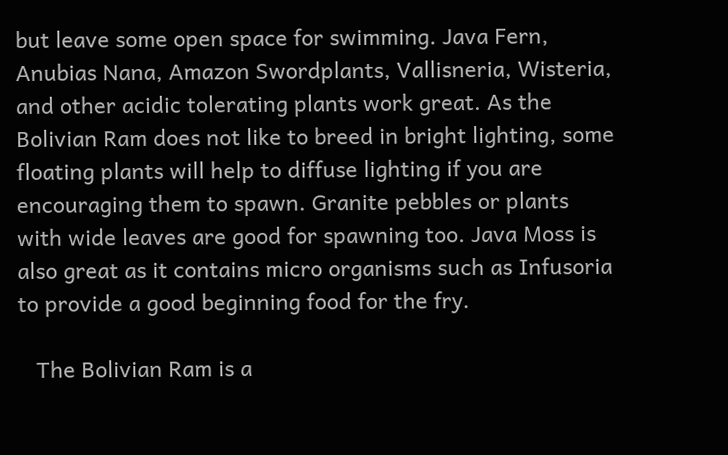but leave some open space for swimming. Java Fern, Anubias Nana, Amazon Swordplants, Vallisneria, Wisteria, and other acidic tolerating plants work great. As the Bolivian Ram does not like to breed in bright lighting, some floating plants will help to diffuse lighting if you are encouraging them to spawn. Granite pebbles or plants with wide leaves are good for spawning too. Java Moss is also great as it contains micro organisms such as Infusoria to provide a good beginning food for the fry.

   The Bolivian Ram is a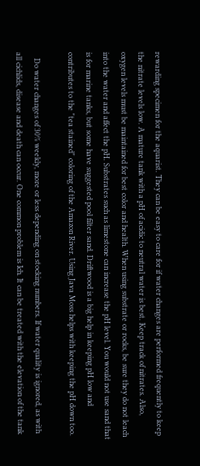rewarding specimen for the aquarist. They can be easy to care for if water changes are performed frequently to keep the nitrate levels low. A mature tank with a pH of acidic to neutral water is best. Keep track of nitrates. Also, oxygen levels must be maintained for best color and health. When using substrate or rocks, be sure they do not leach into the water and affect the pH. Substrates such as limestone can increase the pH level. You would not use sand that is for marine tanks, but some have suggested pool filter sand. Driftwood is a big help in keeping pH low and contributes to the "tea stained" coloring of the Amazon River. Using Java Moss helps with keeping the pH down too.

   Do water changes of 30% weekly, more or less depending on stocking numbers. If water quality is ignored, as with all cichlids, disease and death can occur. One common problem is Ich. It can be treated with the elevation of the tank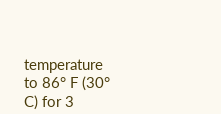temperature to 86° F (30° C) for 3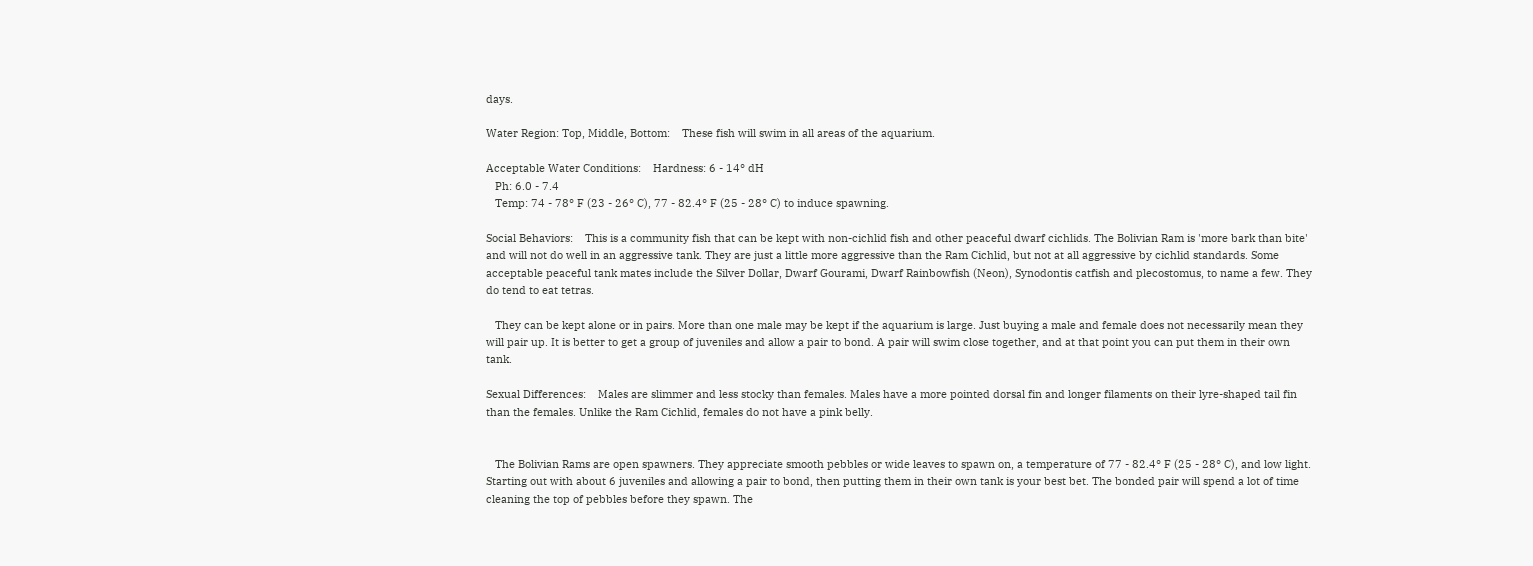days.

Water Region: Top, Middle, Bottom:    These fish will swim in all areas of the aquarium.

Acceptable Water Conditions:    Hardness: 6 - 14° dH
   Ph: 6.0 - 7.4
   Temp: 74 - 78° F (23 - 26° C), 77 - 82.4° F (25 - 28° C) to induce spawning.

Social Behaviors:    This is a community fish that can be kept with non-cichlid fish and other peaceful dwarf cichlids. The Bolivian Ram is 'more bark than bite' and will not do well in an aggressive tank. They are just a little more aggressive than the Ram Cichlid, but not at all aggressive by cichlid standards. Some acceptable peaceful tank mates include the Silver Dollar, Dwarf Gourami, Dwarf Rainbowfish (Neon), Synodontis catfish and plecostomus, to name a few. They do tend to eat tetras.

   They can be kept alone or in pairs. More than one male may be kept if the aquarium is large. Just buying a male and female does not necessarily mean they will pair up. It is better to get a group of juveniles and allow a pair to bond. A pair will swim close together, and at that point you can put them in their own tank.

Sexual Differences:    Males are slimmer and less stocky than females. Males have a more pointed dorsal fin and longer filaments on their lyre-shaped tail fin than the females. Unlike the Ram Cichlid, females do not have a pink belly.


   The Bolivian Rams are open spawners. They appreciate smooth pebbles or wide leaves to spawn on, a temperature of 77 - 82.4° F (25 - 28° C), and low light. Starting out with about 6 juveniles and allowing a pair to bond, then putting them in their own tank is your best bet. The bonded pair will spend a lot of time cleaning the top of pebbles before they spawn. The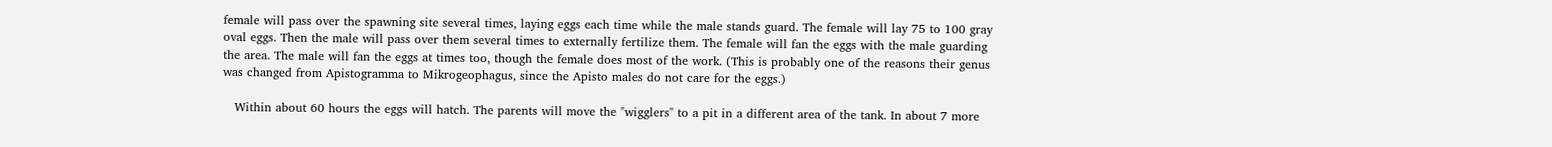female will pass over the spawning site several times, laying eggs each time while the male stands guard. The female will lay 75 to 100 gray oval eggs. Then the male will pass over them several times to externally fertilize them. The female will fan the eggs with the male guarding the area. The male will fan the eggs at times too, though the female does most of the work. (This is probably one of the reasons their genus was changed from Apistogramma to Mikrogeophagus, since the Apisto males do not care for the eggs.)

   Within about 60 hours the eggs will hatch. The parents will move the "wigglers" to a pit in a different area of the tank. In about 7 more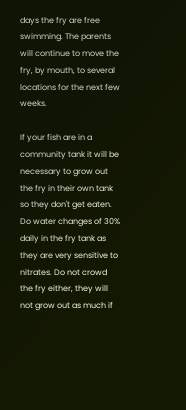days the fry are free swimming. The parents will continue to move the fry, by mouth, to several locations for the next few weeks.

If your fish are in a community tank it will be necessary to grow out the fry in their own tank so they don't get eaten. Do water changes of 30% daily in the fry tank as they are very sensitive to nitrates. Do not crowd the fry either, they will not grow out as much if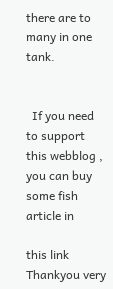there are to many in one tank.


  If you need to support this webblog , you can buy some fish article in

this link Thankyou very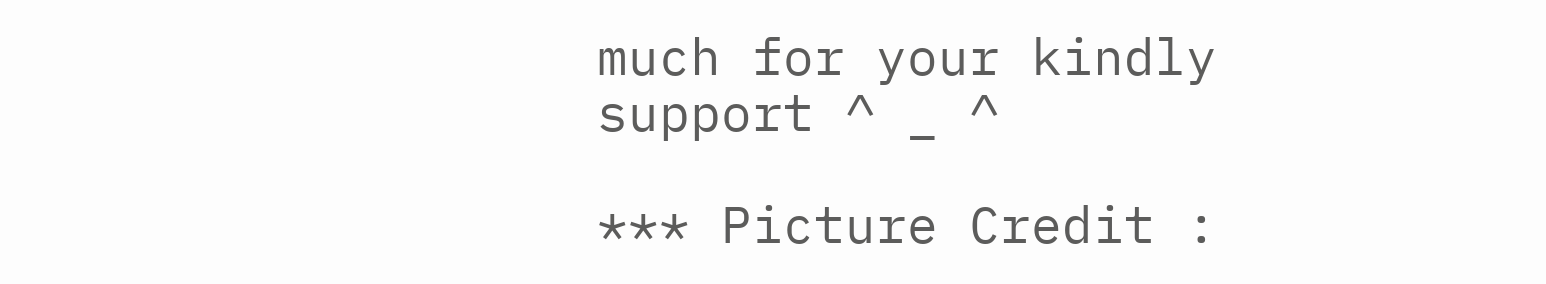much for your kindly support ^ _ ^

*** Picture Credit :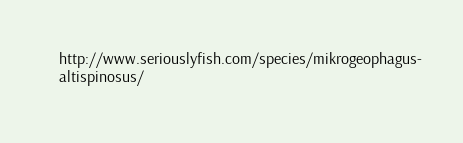http://www.seriouslyfish.com/species/mikrogeophagus-altispinosus/